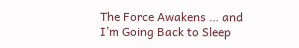The Force Awakens … and I’m Going Back to Sleep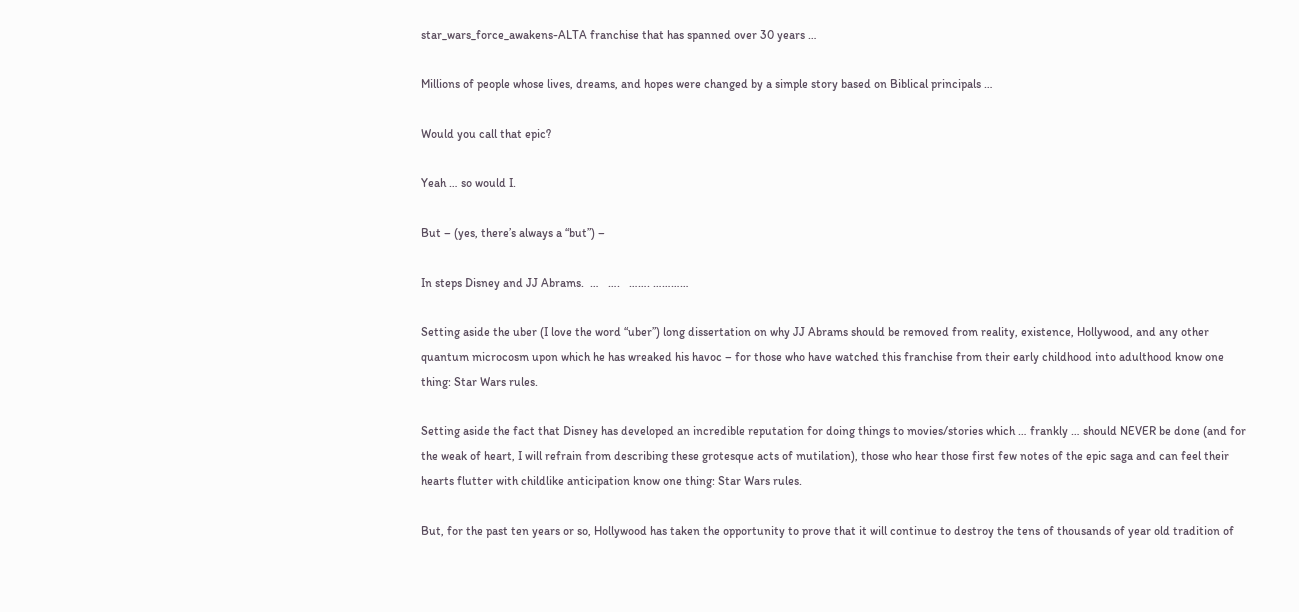star_wars_force_awakens-ALTA franchise that has spanned over 30 years …

Millions of people whose lives, dreams, and hopes were changed by a simple story based on Biblical principals …

Would you call that epic?

Yeah … so would I.

But – (yes, there’s always a “but”) –

In steps Disney and JJ Abrams.  …   ….   ……. …………

Setting aside the uber (I love the word “uber”) long dissertation on why JJ Abrams should be removed from reality, existence, Hollywood, and any other quantum microcosm upon which he has wreaked his havoc – for those who have watched this franchise from their early childhood into adulthood know one thing: Star Wars rules.

Setting aside the fact that Disney has developed an incredible reputation for doing things to movies/stories which … frankly … should NEVER be done (and for the weak of heart, I will refrain from describing these grotesque acts of mutilation), those who hear those first few notes of the epic saga and can feel their hearts flutter with childlike anticipation know one thing: Star Wars rules.

But, for the past ten years or so, Hollywood has taken the opportunity to prove that it will continue to destroy the tens of thousands of year old tradition of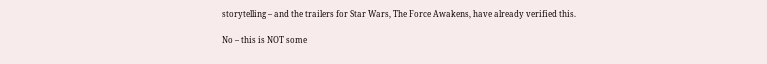storytelling – and the trailers for Star Wars, The Force Awakens, have already verified this.

No – this is NOT some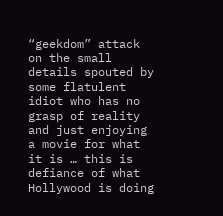“geekdom” attack on the small details spouted by some flatulent idiot who has no grasp of reality and just enjoying a movie for what it is … this is defiance of what Hollywood is doing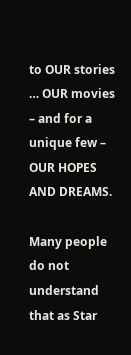to OUR stories … OUR movies – and for a unique few – OUR HOPES AND DREAMS.

Many people do not understand that as Star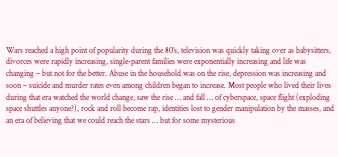Wars reached a high point of popularity during the 80’s, television was quickly taking over as babysitters, divorces were rapidly increasing, single-parent families were exponentially increasing and life was changing – but not for the better. Abuse in the household was on the rise, depression was increasing and soon – suicide and murder rates even among children began to increase. Most people who lived their lives during that era watched the world change, saw the rise … and fall … of cyberspace, space flight (exploding space shuttles anyone?), rock and roll become rap, identities lost to gender manipulation by the masses, and an era of believing that we could reach the stars … but for some mysterious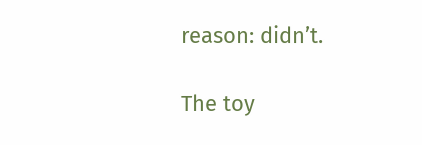reason: didn’t.

The toy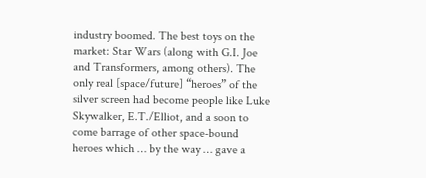industry boomed. The best toys on the market: Star Wars (along with G.I. Joe and Transformers, among others). The only real [space/future] “heroes” of the silver screen had become people like Luke Skywalker, E.T./Elliot, and a soon to come barrage of other space-bound heroes which … by the way … gave a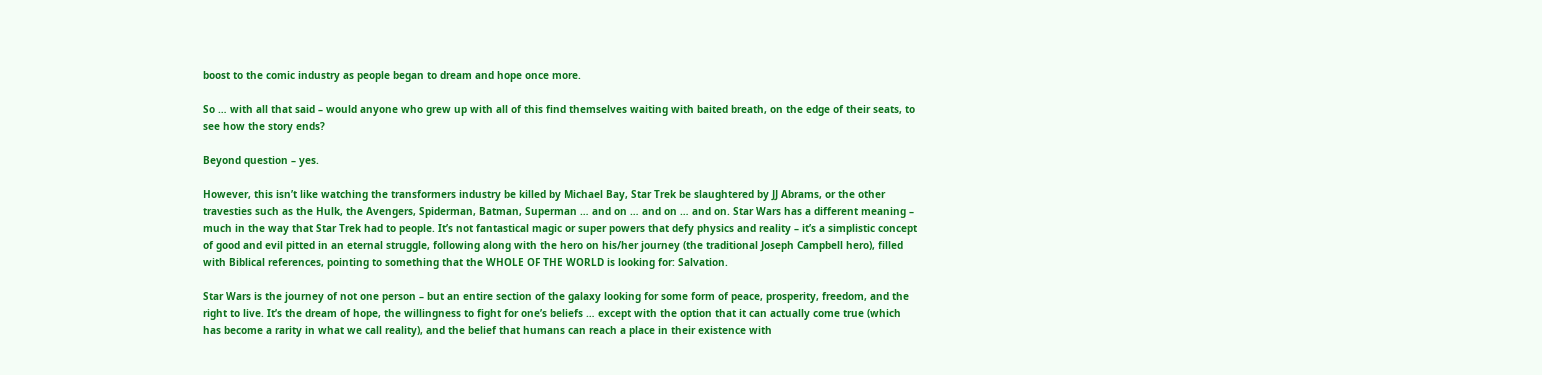boost to the comic industry as people began to dream and hope once more.

So … with all that said – would anyone who grew up with all of this find themselves waiting with baited breath, on the edge of their seats, to see how the story ends?

Beyond question – yes.

However, this isn’t like watching the transformers industry be killed by Michael Bay, Star Trek be slaughtered by JJ Abrams, or the other travesties such as the Hulk, the Avengers, Spiderman, Batman, Superman … and on … and on … and on. Star Wars has a different meaning – much in the way that Star Trek had to people. It’s not fantastical magic or super powers that defy physics and reality – it’s a simplistic concept of good and evil pitted in an eternal struggle, following along with the hero on his/her journey (the traditional Joseph Campbell hero), filled with Biblical references, pointing to something that the WHOLE OF THE WORLD is looking for: Salvation.

Star Wars is the journey of not one person – but an entire section of the galaxy looking for some form of peace, prosperity, freedom, and the right to live. It’s the dream of hope, the willingness to fight for one’s beliefs … except with the option that it can actually come true (which has become a rarity in what we call reality), and the belief that humans can reach a place in their existence with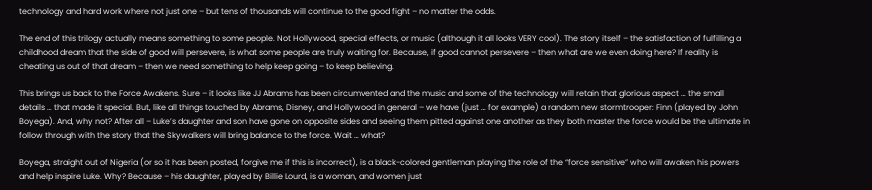technology and hard work where not just one – but tens of thousands will continue to the good fight – no matter the odds.

The end of this trilogy actually means something to some people. Not Hollywood, special effects, or music (although it all looks VERY cool). The story itself – the satisfaction of fulfilling a childhood dream that the side of good will persevere, is what some people are truly waiting for. Because, if good cannot persevere – then what are we even doing here? If reality is cheating us out of that dream – then we need something to help keep going – to keep believing.

This brings us back to the Force Awakens. Sure – it looks like JJ Abrams has been circumvented and the music and some of the technology will retain that glorious aspect … the small details … that made it special. But, like all things touched by Abrams, Disney, and Hollywood in general – we have (just … for example) a random new stormtrooper: Finn (played by John Boyega). And, why not? After all – Luke’s daughter and son have gone on opposite sides and seeing them pitted against one another as they both master the force would be the ultimate in follow through with the story that the Skywalkers will bring balance to the force. Wait … what?

Boyega, straight out of Nigeria (or so it has been posted, forgive me if this is incorrect), is a black-colored gentleman playing the role of the “force sensitive” who will awaken his powers and help inspire Luke. Why? Because – his daughter, played by Billie Lourd, is a woman, and women just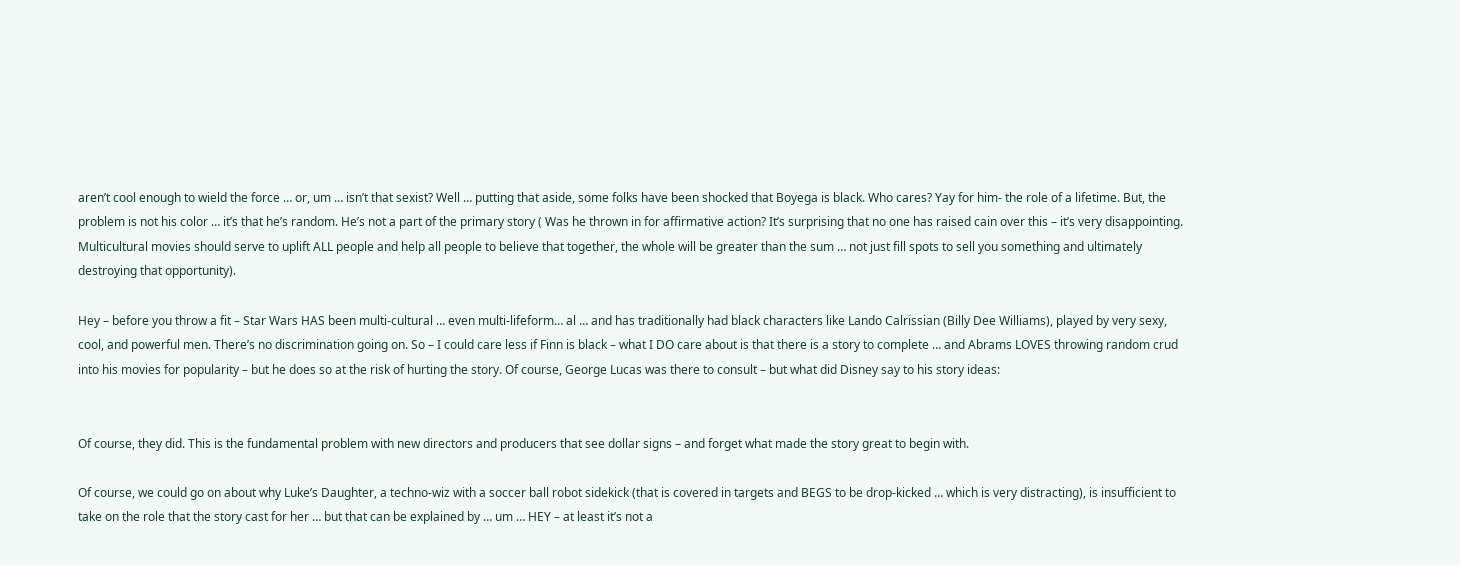aren’t cool enough to wield the force … or, um … isn’t that sexist? Well … putting that aside, some folks have been shocked that Boyega is black. Who cares? Yay for him- the role of a lifetime. But, the problem is not his color … it’s that he’s random. He’s not a part of the primary story ( Was he thrown in for affirmative action? It’s surprising that no one has raised cain over this – it’s very disappointing. Multicultural movies should serve to uplift ALL people and help all people to believe that together, the whole will be greater than the sum … not just fill spots to sell you something and ultimately destroying that opportunity).

Hey – before you throw a fit – Star Wars HAS been multi-cultural … even multi-lifeform… al … and has traditionally had black characters like Lando Calrissian (Billy Dee Williams), played by very sexy, cool, and powerful men. There’s no discrimination going on. So – I could care less if Finn is black – what I DO care about is that there is a story to complete … and Abrams LOVES throwing random crud into his movies for popularity – but he does so at the risk of hurting the story. Of course, George Lucas was there to consult – but what did Disney say to his story ideas:


Of course, they did. This is the fundamental problem with new directors and producers that see dollar signs – and forget what made the story great to begin with.

Of course, we could go on about why Luke’s Daughter, a techno-wiz with a soccer ball robot sidekick (that is covered in targets and BEGS to be drop-kicked … which is very distracting), is insufficient to take on the role that the story cast for her … but that can be explained by … um … HEY – at least it’s not a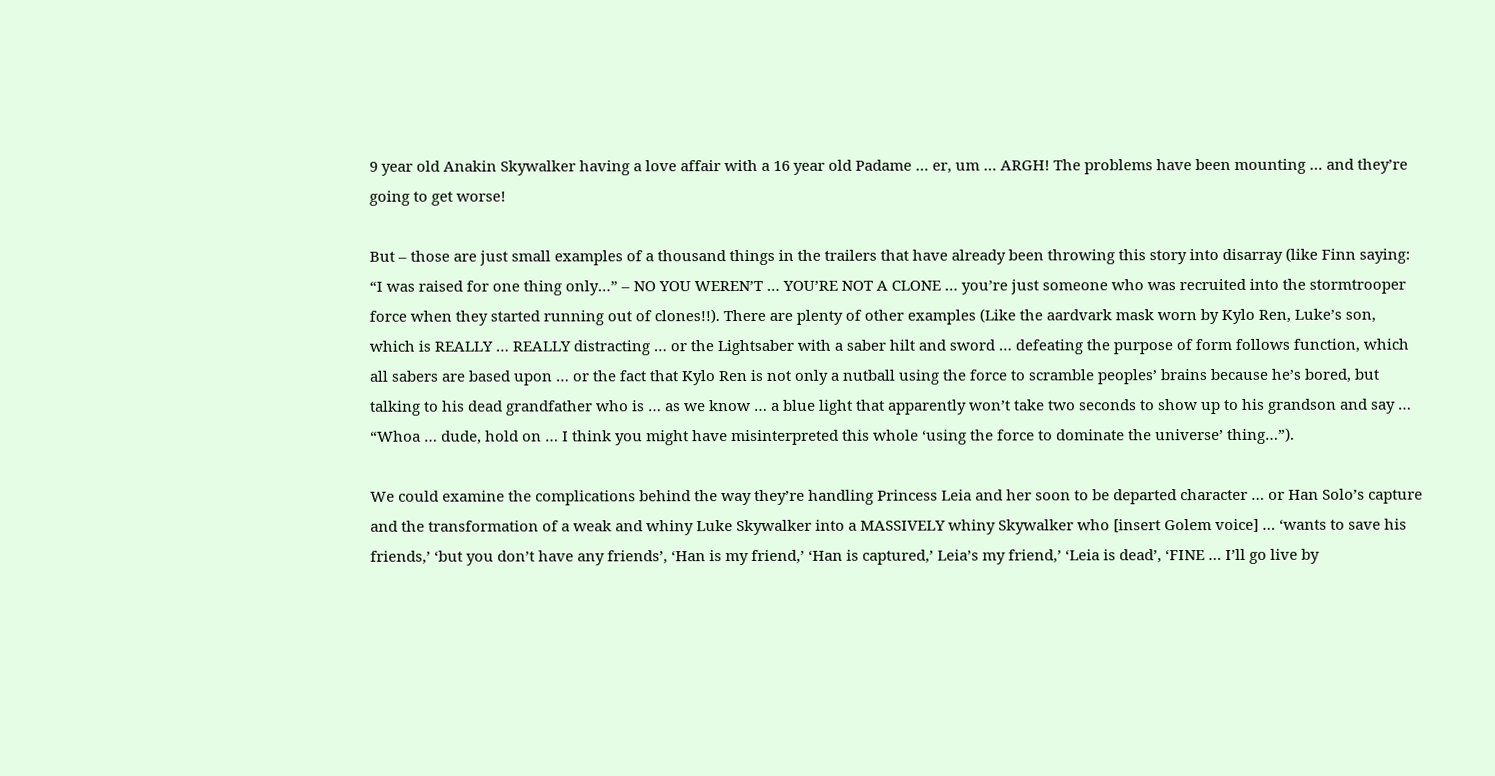9 year old Anakin Skywalker having a love affair with a 16 year old Padame … er, um … ARGH! The problems have been mounting … and they’re going to get worse!

But – those are just small examples of a thousand things in the trailers that have already been throwing this story into disarray (like Finn saying: “I was raised for one thing only…” – NO YOU WEREN’T … YOU’RE NOT A CLONE … you’re just someone who was recruited into the stormtrooper force when they started running out of clones!!). There are plenty of other examples (Like the aardvark mask worn by Kylo Ren, Luke’s son, which is REALLY … REALLY distracting … or the Lightsaber with a saber hilt and sword … defeating the purpose of form follows function, which all sabers are based upon … or the fact that Kylo Ren is not only a nutball using the force to scramble peoples’ brains because he’s bored, but talking to his dead grandfather who is … as we know … a blue light that apparently won’t take two seconds to show up to his grandson and say … “Whoa … dude, hold on … I think you might have misinterpreted this whole ‘using the force to dominate the universe’ thing…”).

We could examine the complications behind the way they’re handling Princess Leia and her soon to be departed character … or Han Solo’s capture and the transformation of a weak and whiny Luke Skywalker into a MASSIVELY whiny Skywalker who [insert Golem voice] … ‘wants to save his friends,’ ‘but you don’t have any friends’, ‘Han is my friend,’ ‘Han is captured,’ Leia’s my friend,’ ‘Leia is dead’, ‘FINE … I’ll go live by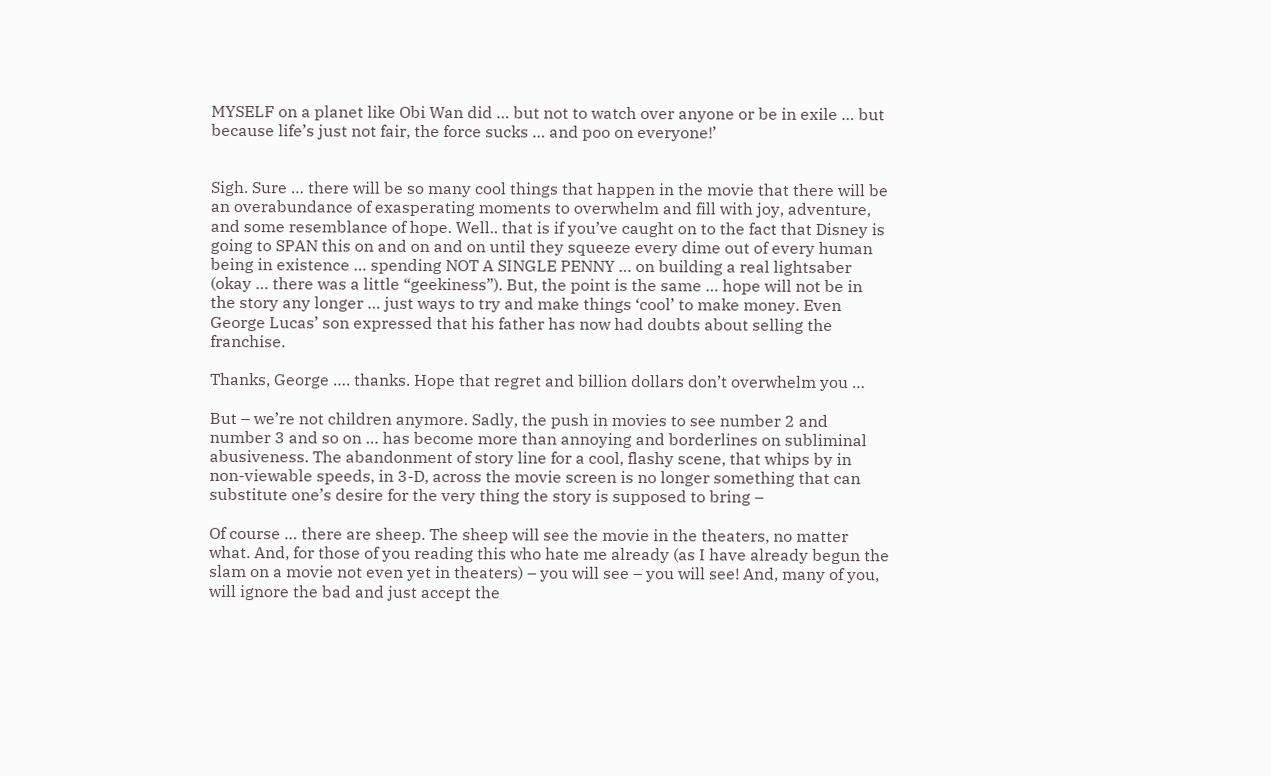MYSELF on a planet like Obi Wan did … but not to watch over anyone or be in exile … but because life’s just not fair, the force sucks … and poo on everyone!’


Sigh. Sure … there will be so many cool things that happen in the movie that there will be an overabundance of exasperating moments to overwhelm and fill with joy, adventure, and some resemblance of hope. Well.. that is if you’ve caught on to the fact that Disney is going to SPAN this on and on and on until they squeeze every dime out of every human being in existence … spending NOT A SINGLE PENNY … on building a real lightsaber (okay … there was a little “geekiness”). But, the point is the same … hope will not be in the story any longer … just ways to try and make things ‘cool’ to make money. Even George Lucas’ son expressed that his father has now had doubts about selling the franchise.

Thanks, George …. thanks. Hope that regret and billion dollars don’t overwhelm you …

But – we’re not children anymore. Sadly, the push in movies to see number 2 and number 3 and so on … has become more than annoying and borderlines on subliminal abusiveness. The abandonment of story line for a cool, flashy scene, that whips by in non-viewable speeds, in 3-D, across the movie screen is no longer something that can substitute one’s desire for the very thing the story is supposed to bring –

Of course … there are sheep. The sheep will see the movie in the theaters, no matter what. And, for those of you reading this who hate me already (as I have already begun the slam on a movie not even yet in theaters) – you will see – you will see! And, many of you, will ignore the bad and just accept the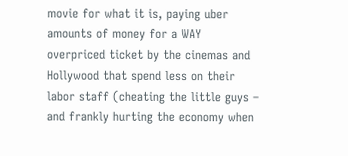movie for what it is, paying uber amounts of money for a WAY overpriced ticket by the cinemas and Hollywood that spend less on their labor staff (cheating the little guys – and frankly hurting the economy when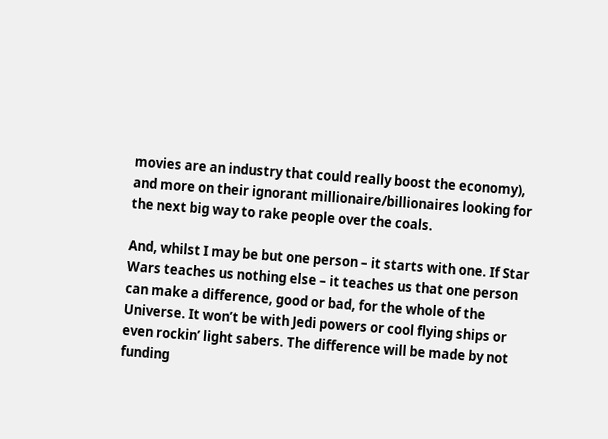movies are an industry that could really boost the economy), and more on their ignorant millionaire/billionaires looking for the next big way to rake people over the coals.

And, whilst I may be but one person – it starts with one. If Star Wars teaches us nothing else – it teaches us that one person can make a difference, good or bad, for the whole of the Universe. It won’t be with Jedi powers or cool flying ships or even rockin’ light sabers. The difference will be made by not funding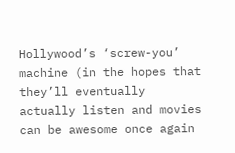Hollywood’s ‘screw-you’ machine (in the hopes that they’ll eventually actually listen and movies can be awesome once again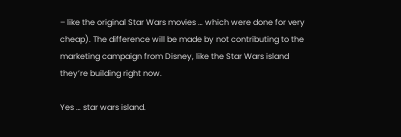– like the original Star Wars movies … which were done for very cheap). The difference will be made by not contributing to the marketing campaign from Disney, like the Star Wars island they’re building right now.

Yes … star wars island.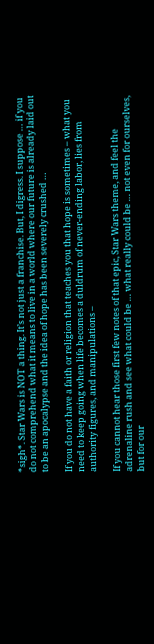*sigh*. Star Wars is NOT a thing. It’s not just a franchise. But, I digress. I suppose … if you do not comprehend what it means to live in a world where our future is already laid out to be an apocalypse and the idea of hope has been severely crushed …

If you do not have a faith or religion that teaches you that hope is sometimes – what you need to keep going when life becomes a duldrum of never-ending labor, lies from authority figures, and manipulations –

If you cannot hear those first few notes of that epic, Star Wars theme, and feel the adrenaline rush and see what could be … what really could be … not even for ourselves, but for our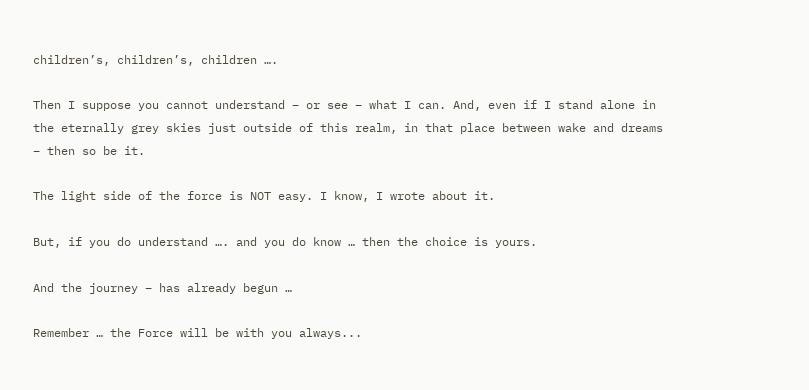children’s, children’s, children ….

Then I suppose you cannot understand – or see – what I can. And, even if I stand alone in the eternally grey skies just outside of this realm, in that place between wake and dreams – then so be it.

The light side of the force is NOT easy. I know, I wrote about it.

But, if you do understand …. and you do know … then the choice is yours.

And the journey – has already begun …

Remember … the Force will be with you always...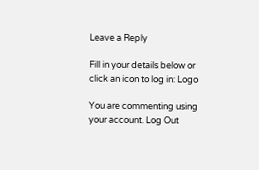Leave a Reply

Fill in your details below or click an icon to log in: Logo

You are commenting using your account. Log Out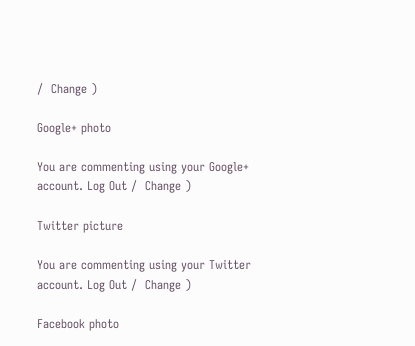/  Change )

Google+ photo

You are commenting using your Google+ account. Log Out /  Change )

Twitter picture

You are commenting using your Twitter account. Log Out /  Change )

Facebook photo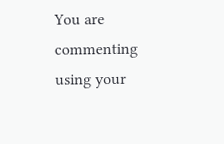You are commenting using your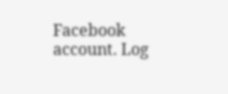Facebook account. Log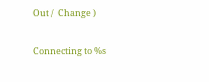Out /  Change )


Connecting to %s